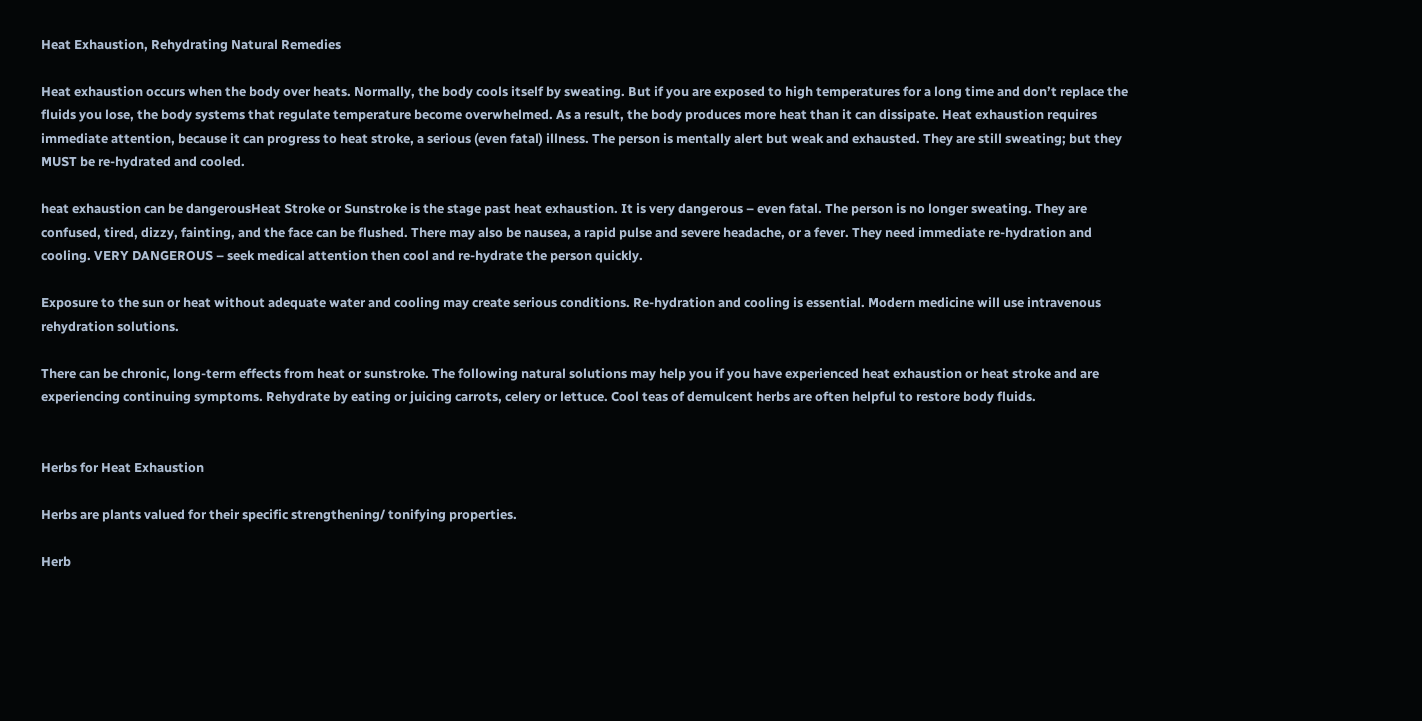Heat Exhaustion, Rehydrating Natural Remedies

Heat exhaustion occurs when the body over heats. Normally, the body cools itself by sweating. But if you are exposed to high temperatures for a long time and don’t replace the fluids you lose, the body systems that regulate temperature become overwhelmed. As a result, the body produces more heat than it can dissipate. Heat exhaustion requires immediate attention, because it can progress to heat stroke, a serious (even fatal) illness. The person is mentally alert but weak and exhausted. They are still sweating; but they MUST be re-hydrated and cooled.

heat exhaustion can be dangerousHeat Stroke or Sunstroke is the stage past heat exhaustion. It is very dangerous – even fatal. The person is no longer sweating. They are confused, tired, dizzy, fainting, and the face can be flushed. There may also be nausea, a rapid pulse and severe headache, or a fever. They need immediate re-hydration and cooling. VERY DANGEROUS – seek medical attention then cool and re-hydrate the person quickly.

Exposure to the sun or heat without adequate water and cooling may create serious conditions. Re-hydration and cooling is essential. Modern medicine will use intravenous rehydration solutions.

There can be chronic, long-term effects from heat or sunstroke. The following natural solutions may help you if you have experienced heat exhaustion or heat stroke and are experiencing continuing symptoms. Rehydrate by eating or juicing carrots, celery or lettuce. Cool teas of demulcent herbs are often helpful to restore body fluids.


Herbs for Heat Exhaustion

Herbs are plants valued for their specific strengthening/ tonifying properties.

Herb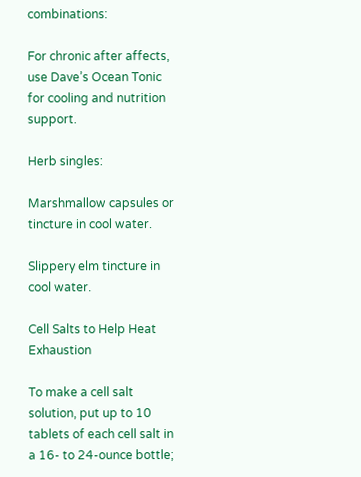combinations:

For chronic after affects, use Dave’s Ocean Tonic for cooling and nutrition support.

Herb singles:

Marshmallow capsules or tincture in cool water.

Slippery elm tincture in cool water.

Cell Salts to Help Heat Exhaustion

To make a cell salt solution, put up to 10 tablets of each cell salt in a 16- to 24-ounce bottle;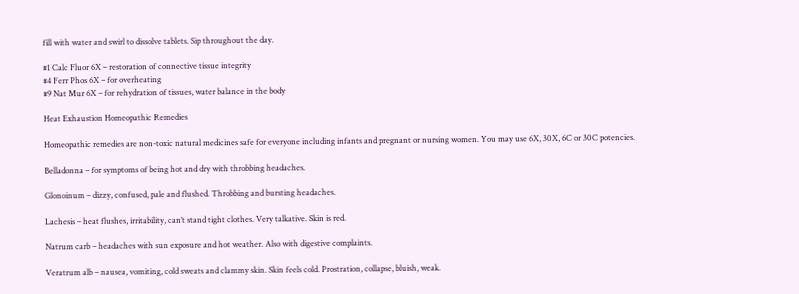fill with water and swirl to dissolve tablets. Sip throughout the day.

#1 Calc Fluor 6X – restoration of connective tissue integrity
#4 Ferr Phos 6X – for overheating
#9 Nat Mur 6X – for rehydration of tissues, water balance in the body

Heat Exhaustion Homeopathic Remedies

Homeopathic remedies are non-toxic natural medicines safe for everyone including infants and pregnant or nursing women. You may use 6X, 30X, 6C or 30C potencies.

Belladonna – for symptoms of being hot and dry with throbbing headaches.

Glonoinum – dizzy, confused, pale and flushed. Throbbing and bursting headaches.

Lachesis – heat flushes, irritability, can’t stand tight clothes. Very talkative. Skin is red.

Natrum carb – headaches with sun exposure and hot weather. Also with digestive complaints.

Veratrum alb – nausea, vomiting, cold sweats and clammy skin. Skin feels cold. Prostration, collapse, bluish, weak.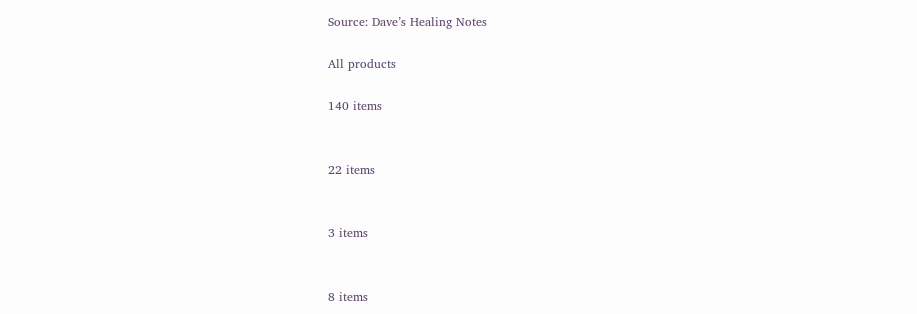Source: Dave’s Healing Notes

All products

140 items


22 items


3 items


8 items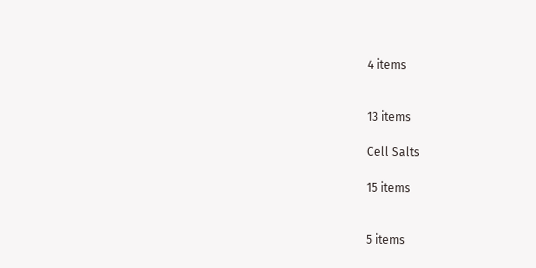4 items


13 items

Cell Salts

15 items


5 items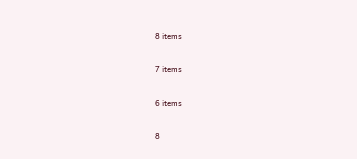8 items


7 items


6 items


8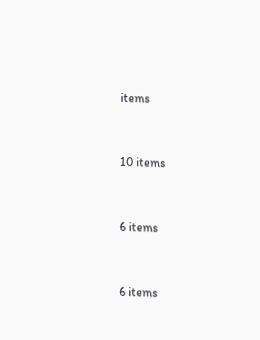items


10 items


6 items


6 items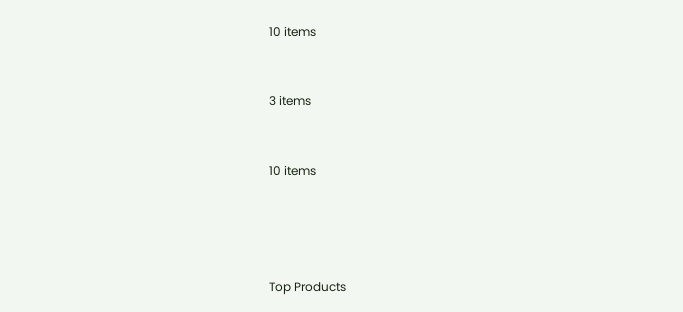10 items


3 items


10 items




Top Products